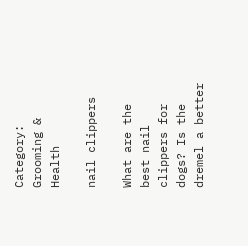Category: Grooming & Health

nail clippers

What are the best nail clippers for dogs? Is the dremel a better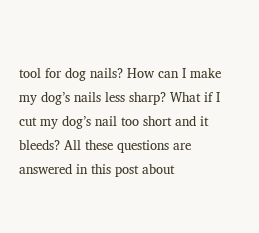tool for dog nails? How can I make my dog’s nails less sharp? What if I cut my dog’s nail too short and it bleeds? All these questions are answered in this post about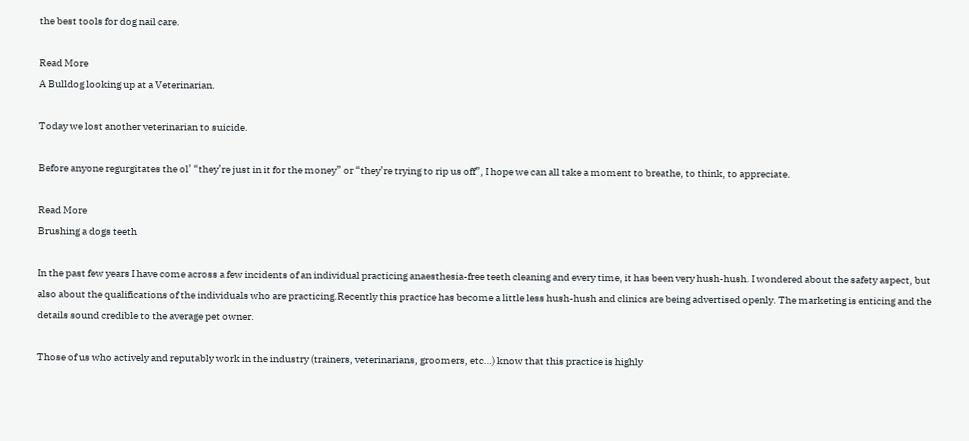the best tools for dog nail care.

Read More
A Bulldog looking up at a Veterinarian.

Today we lost another veterinarian to suicide.

Before anyone regurgitates the ol’ “they’re just in it for the money” or “they’re trying to rip us off”, I hope we can all take a moment to breathe, to think, to appreciate.

Read More
Brushing a dogs teeth

In the past few years I have come across a few incidents of an individual practicing anaesthesia-free teeth cleaning and every time, it has been very hush-hush. I wondered about the safety aspect, but also about the qualifications of the individuals who are practicing.Recently this practice has become a little less hush-hush and clinics are being advertised openly. The marketing is enticing and the details sound credible to the average pet owner.

Those of us who actively and reputably work in the industry (trainers, veterinarians, groomers, etc…) know that this practice is highly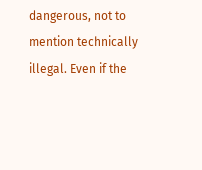dangerous, not to mention technically illegal. Even if the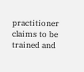practitioner claims to be trained and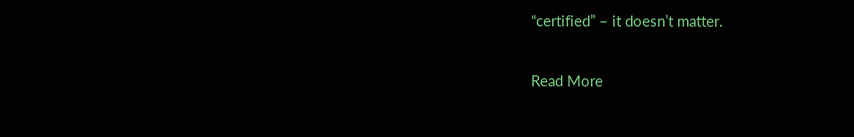“certified” – it doesn’t matter.

Read More